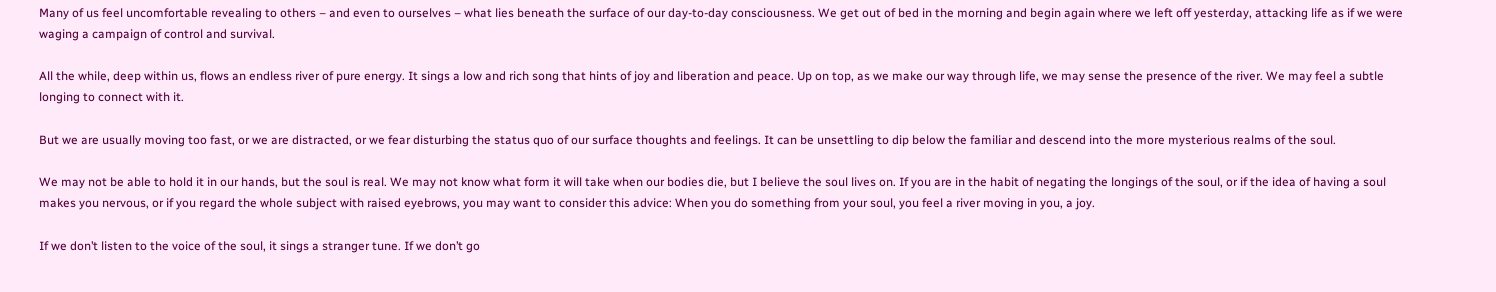Many of us feel uncomfortable revealing to others – and even to ourselves – what lies beneath the surface of our day-to-day consciousness. We get out of bed in the morning and begin again where we left off yesterday, attacking life as if we were waging a campaign of control and survival.

All the while, deep within us, flows an endless river of pure energy. It sings a low and rich song that hints of joy and liberation and peace. Up on top, as we make our way through life, we may sense the presence of the river. We may feel a subtle longing to connect with it.

But we are usually moving too fast, or we are distracted, or we fear disturbing the status quo of our surface thoughts and feelings. It can be unsettling to dip below the familiar and descend into the more mysterious realms of the soul.

We may not be able to hold it in our hands, but the soul is real. We may not know what form it will take when our bodies die, but I believe the soul lives on. If you are in the habit of negating the longings of the soul, or if the idea of having a soul makes you nervous, or if you regard the whole subject with raised eyebrows, you may want to consider this advice: When you do something from your soul, you feel a river moving in you, a joy.

If we don’t listen to the voice of the soul, it sings a stranger tune. If we don’t go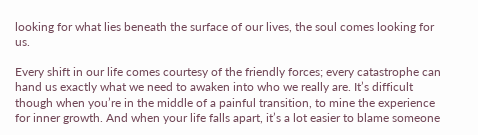looking for what lies beneath the surface of our lives, the soul comes looking for us.

Every shift in our life comes courtesy of the friendly forces; every catastrophe can hand us exactly what we need to awaken into who we really are. It’s difficult though when you’re in the middle of a painful transition, to mine the experience for inner growth. And when your life falls apart, it’s a lot easier to blame someone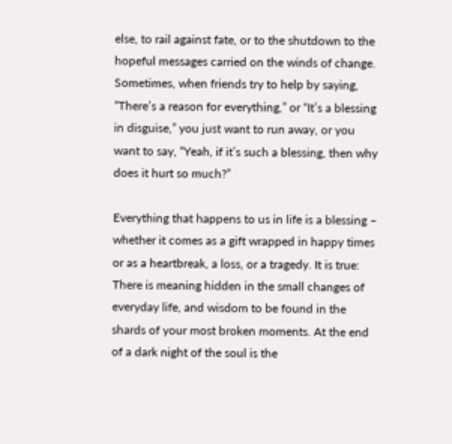else, to rail against fate, or to the shutdown to the hopeful messages carried on the winds of change. Sometimes, when friends try to help by saying, “There’s a reason for everything,” or “It’s a blessing in disguise,” you just want to run away, or you want to say, “Yeah, if it’s such a blessing, then why does it hurt so much?”

Everything that happens to us in life is a blessing – whether it comes as a gift wrapped in happy times or as a heartbreak, a loss, or a tragedy. It is true: There is meaning hidden in the small changes of everyday life, and wisdom to be found in the shards of your most broken moments. At the end of a dark night of the soul is the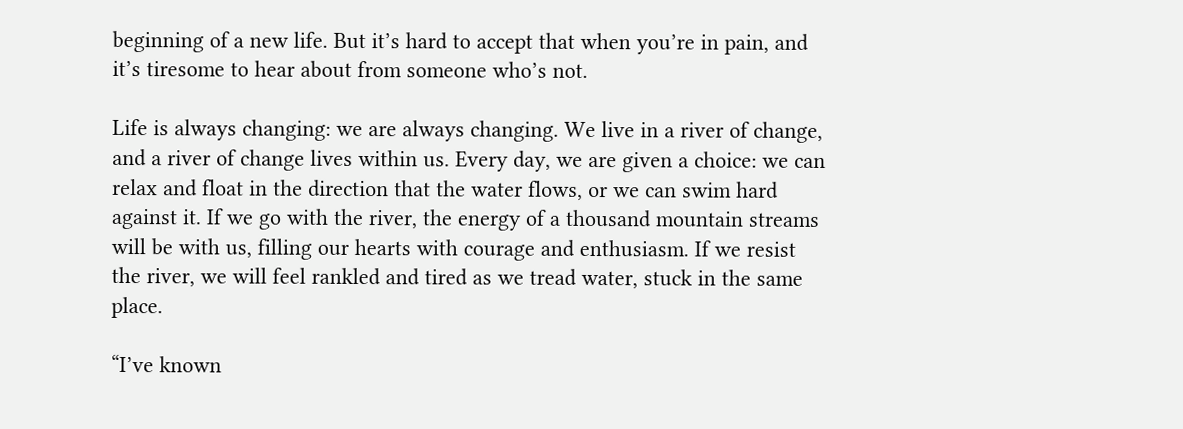beginning of a new life. But it’s hard to accept that when you’re in pain, and it’s tiresome to hear about from someone who’s not.

Life is always changing: we are always changing. We live in a river of change, and a river of change lives within us. Every day, we are given a choice: we can relax and float in the direction that the water flows, or we can swim hard against it. If we go with the river, the energy of a thousand mountain streams will be with us, filling our hearts with courage and enthusiasm. If we resist the river, we will feel rankled and tired as we tread water, stuck in the same place.

“I’ve known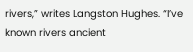rivers,” writes Langston Hughes. “I’ve known rivers ancient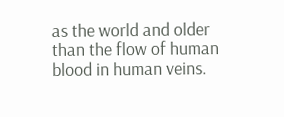as the world and older than the flow of human blood in human veins.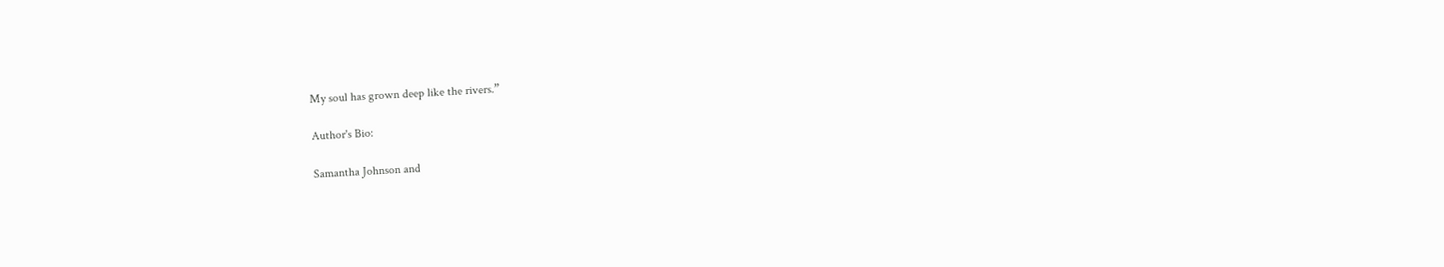My soul has grown deep like the rivers.”

Author's Bio:

Samantha Johnson and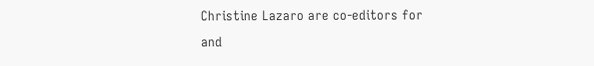Christine Lazaro are co-editors for and